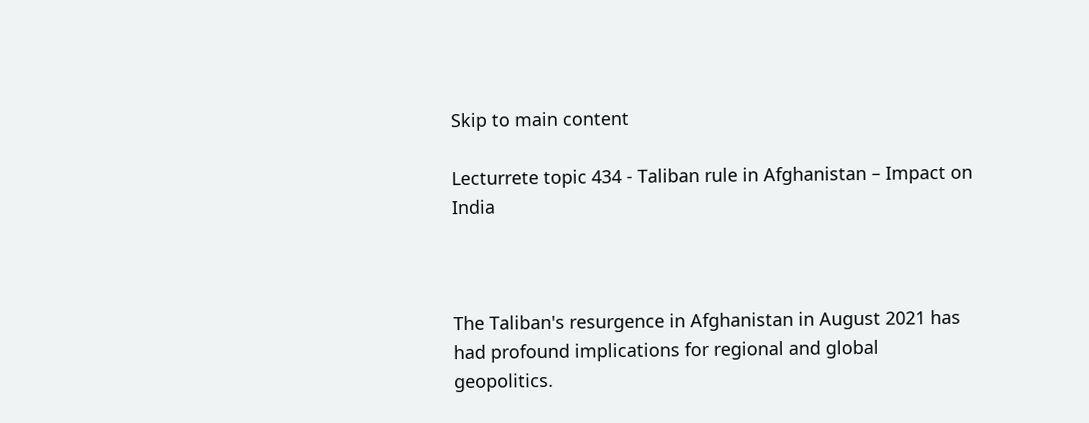Skip to main content

Lecturrete topic 434 - Taliban rule in Afghanistan – Impact on India



The Taliban's resurgence in Afghanistan in August 2021 has had profound implications for regional and global geopolitics.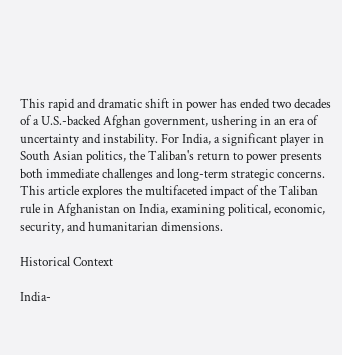This rapid and dramatic shift in power has ended two decades of a U.S.-backed Afghan government, ushering in an era of uncertainty and instability. For India, a significant player in South Asian politics, the Taliban's return to power presents both immediate challenges and long-term strategic concerns. This article explores the multifaceted impact of the Taliban rule in Afghanistan on India, examining political, economic, security, and humanitarian dimensions.

Historical Context

India-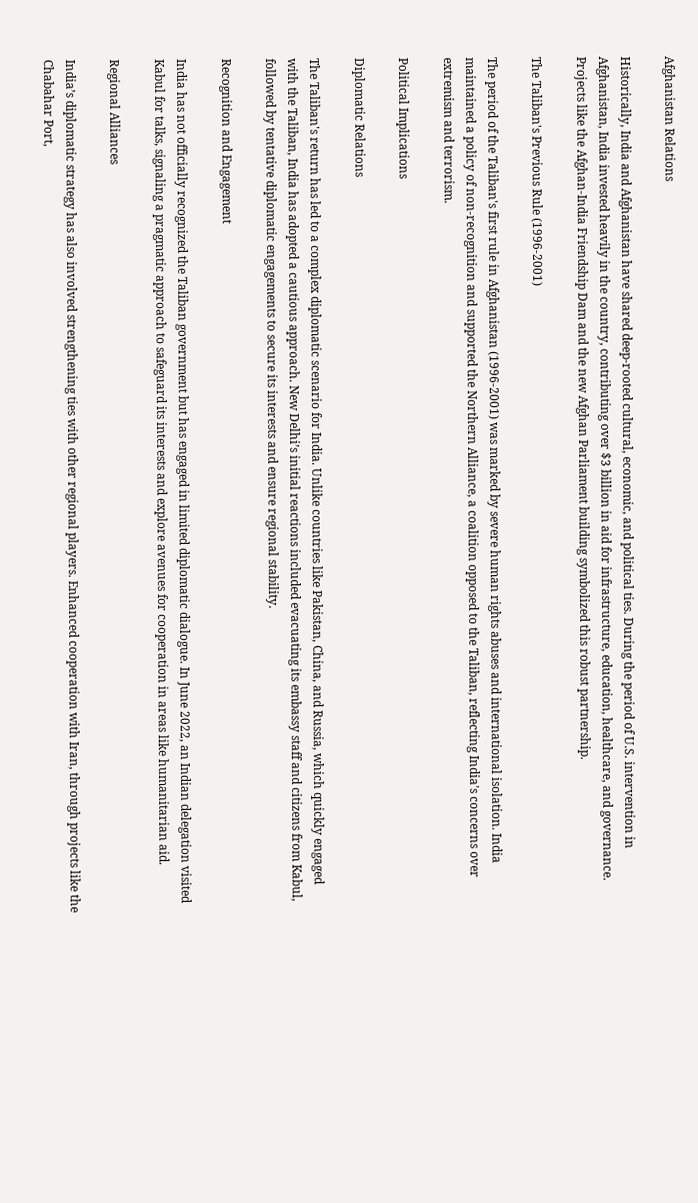Afghanistan Relations

Historically, India and Afghanistan have shared deep-rooted cultural, economic, and political ties. During the period of U.S. intervention in Afghanistan, India invested heavily in the country, contributing over $3 billion in aid for infrastructure, education, healthcare, and governance. Projects like the Afghan-India Friendship Dam and the new Afghan Parliament building symbolized this robust partnership.

The Taliban's Previous Rule (1996-2001)

The period of the Taliban's first rule in Afghanistan (1996-2001) was marked by severe human rights abuses and international isolation. India maintained a policy of non-recognition and supported the Northern Alliance, a coalition opposed to the Taliban, reflecting India's concerns over extremism and terrorism.

Political Implications

Diplomatic Relations

The Taliban's return has led to a complex diplomatic scenario for India. Unlike countries like Pakistan, China, and Russia, which quickly engaged with the Taliban, India has adopted a cautious approach. New Delhi’s initial reactions included evacuating its embassy staff and citizens from Kabul, followed by tentative diplomatic engagements to secure its interests and ensure regional stability.

Recognition and Engagement

India has not officially recognized the Taliban government but has engaged in limited diplomatic dialogue. In June 2022, an Indian delegation visited Kabul for talks, signaling a pragmatic approach to safeguard its interests and explore avenues for cooperation in areas like humanitarian aid.

Regional Alliances

India’s diplomatic strategy has also involved strengthening ties with other regional players. Enhanced cooperation with Iran, through projects like the Chabahar Port,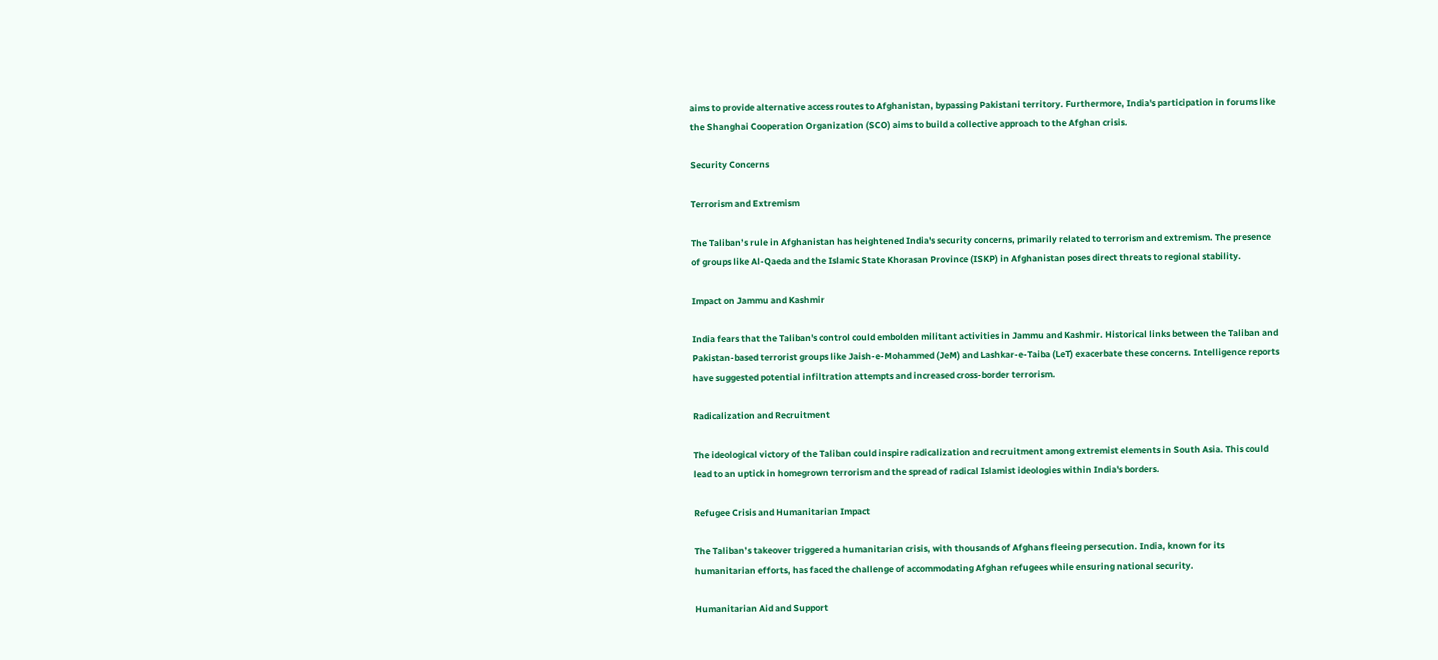aims to provide alternative access routes to Afghanistan, bypassing Pakistani territory. Furthermore, India's participation in forums like the Shanghai Cooperation Organization (SCO) aims to build a collective approach to the Afghan crisis.

Security Concerns

Terrorism and Extremism

The Taliban’s rule in Afghanistan has heightened India's security concerns, primarily related to terrorism and extremism. The presence of groups like Al-Qaeda and the Islamic State Khorasan Province (ISKP) in Afghanistan poses direct threats to regional stability.

Impact on Jammu and Kashmir

India fears that the Taliban's control could embolden militant activities in Jammu and Kashmir. Historical links between the Taliban and Pakistan-based terrorist groups like Jaish-e-Mohammed (JeM) and Lashkar-e-Taiba (LeT) exacerbate these concerns. Intelligence reports have suggested potential infiltration attempts and increased cross-border terrorism.

Radicalization and Recruitment

The ideological victory of the Taliban could inspire radicalization and recruitment among extremist elements in South Asia. This could lead to an uptick in homegrown terrorism and the spread of radical Islamist ideologies within India's borders.

Refugee Crisis and Humanitarian Impact

The Taliban’s takeover triggered a humanitarian crisis, with thousands of Afghans fleeing persecution. India, known for its humanitarian efforts, has faced the challenge of accommodating Afghan refugees while ensuring national security.

Humanitarian Aid and Support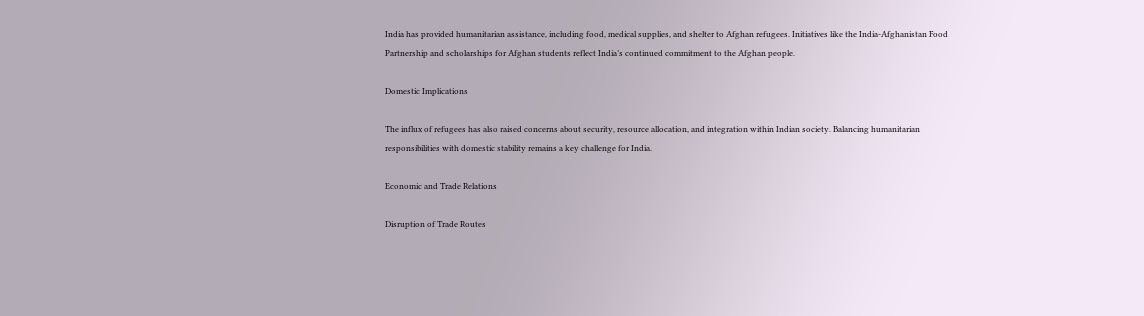India has provided humanitarian assistance, including food, medical supplies, and shelter to Afghan refugees. Initiatives like the India-Afghanistan Food Partnership and scholarships for Afghan students reflect India’s continued commitment to the Afghan people.

Domestic Implications

The influx of refugees has also raised concerns about security, resource allocation, and integration within Indian society. Balancing humanitarian responsibilities with domestic stability remains a key challenge for India.

Economic and Trade Relations

Disruption of Trade Routes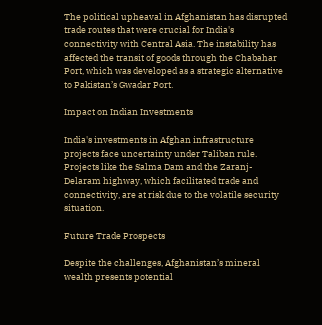The political upheaval in Afghanistan has disrupted trade routes that were crucial for India's connectivity with Central Asia. The instability has affected the transit of goods through the Chabahar Port, which was developed as a strategic alternative to Pakistan’s Gwadar Port.

Impact on Indian Investments

India's investments in Afghan infrastructure projects face uncertainty under Taliban rule. Projects like the Salma Dam and the Zaranj-Delaram highway, which facilitated trade and connectivity, are at risk due to the volatile security situation.

Future Trade Prospects

Despite the challenges, Afghanistan’s mineral wealth presents potential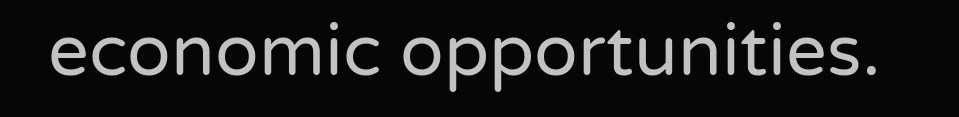economic opportunities.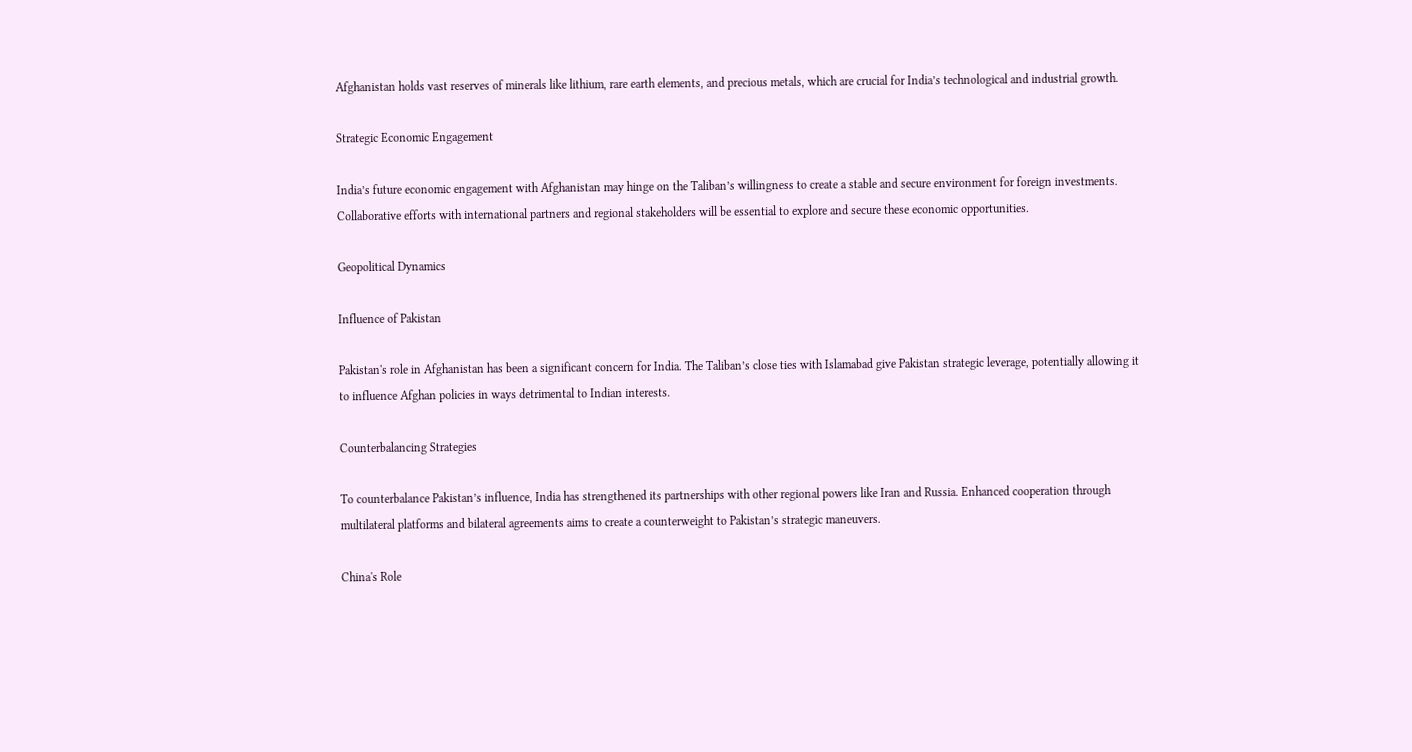Afghanistan holds vast reserves of minerals like lithium, rare earth elements, and precious metals, which are crucial for India’s technological and industrial growth.

Strategic Economic Engagement

India’s future economic engagement with Afghanistan may hinge on the Taliban’s willingness to create a stable and secure environment for foreign investments. Collaborative efforts with international partners and regional stakeholders will be essential to explore and secure these economic opportunities.

Geopolitical Dynamics

Influence of Pakistan

Pakistan's role in Afghanistan has been a significant concern for India. The Taliban’s close ties with Islamabad give Pakistan strategic leverage, potentially allowing it to influence Afghan policies in ways detrimental to Indian interests.

Counterbalancing Strategies

To counterbalance Pakistan’s influence, India has strengthened its partnerships with other regional powers like Iran and Russia. Enhanced cooperation through multilateral platforms and bilateral agreements aims to create a counterweight to Pakistan’s strategic maneuvers.

China's Role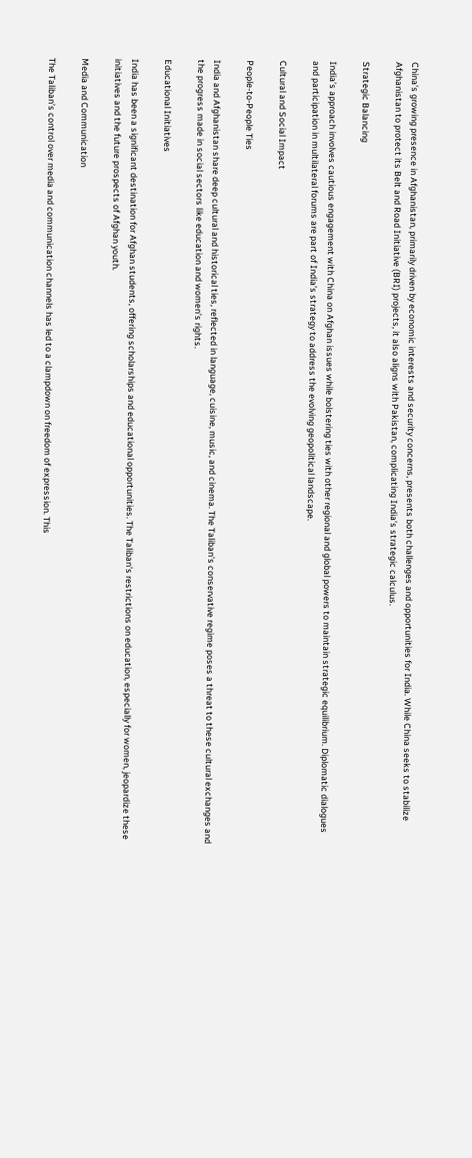China's growing presence in Afghanistan, primarily driven by economic interests and security concerns, presents both challenges and opportunities for India. While China seeks to stabilize Afghanistan to protect its Belt and Road Initiative (BRI) projects, it also aligns with Pakistan, complicating India’s strategic calculus.

Strategic Balancing

India’s approach involves cautious engagement with China on Afghan issues while bolstering ties with other regional and global powers to maintain strategic equilibrium. Diplomatic dialogues and participation in multilateral forums are part of India’s strategy to address the evolving geopolitical landscape.

Cultural and Social Impact

People-to-People Ties

India and Afghanistan share deep cultural and historical ties, reflected in language, cuisine, music, and cinema. The Taliban's conservative regime poses a threat to these cultural exchanges and the progress made in social sectors like education and women’s rights.

Educational Initiatives

India has been a significant destination for Afghan students, offering scholarships and educational opportunities. The Taliban's restrictions on education, especially for women, jeopardize these initiatives and the future prospects of Afghan youth.

Media and Communication

The Taliban’s control over media and communication channels has led to a clampdown on freedom of expression. This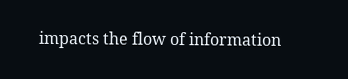impacts the flow of information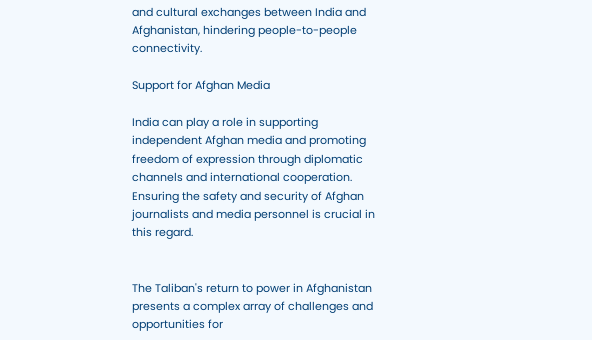and cultural exchanges between India and Afghanistan, hindering people-to-people connectivity.

Support for Afghan Media

India can play a role in supporting independent Afghan media and promoting freedom of expression through diplomatic channels and international cooperation. Ensuring the safety and security of Afghan journalists and media personnel is crucial in this regard.


The Taliban's return to power in Afghanistan presents a complex array of challenges and opportunities for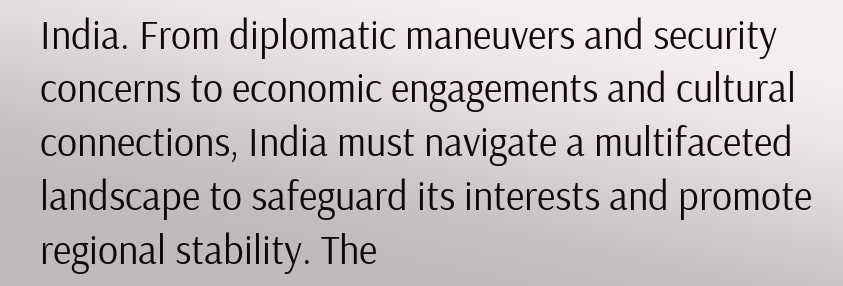India. From diplomatic maneuvers and security concerns to economic engagements and cultural connections, India must navigate a multifaceted landscape to safeguard its interests and promote regional stability. The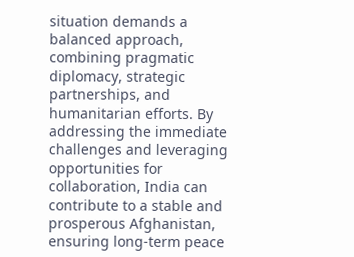situation demands a balanced approach, combining pragmatic diplomacy, strategic partnerships, and humanitarian efforts. By addressing the immediate challenges and leveraging opportunities for collaboration, India can contribute to a stable and prosperous Afghanistan, ensuring long-term peace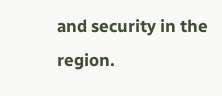and security in the region.